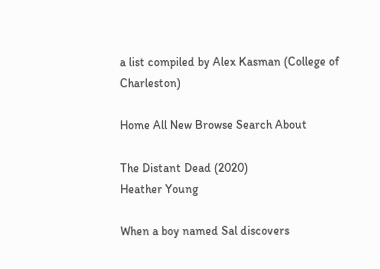a list compiled by Alex Kasman (College of Charleston)

Home All New Browse Search About

The Distant Dead (2020)
Heather Young

When a boy named Sal discovers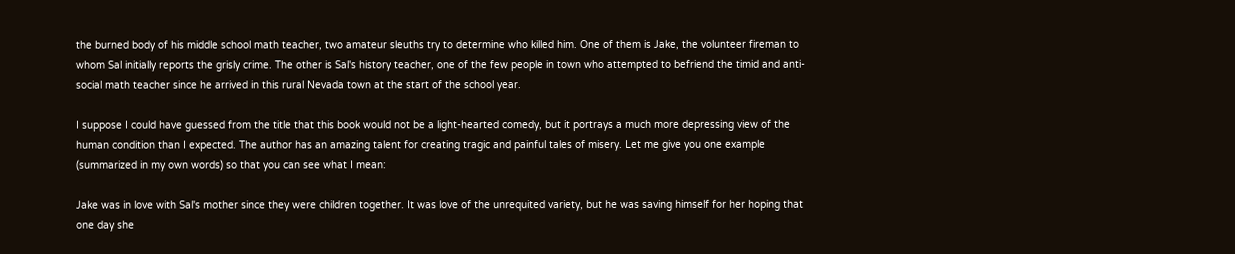the burned body of his middle school math teacher, two amateur sleuths try to determine who killed him. One of them is Jake, the volunteer fireman to whom Sal initially reports the grisly crime. The other is Sal's history teacher, one of the few people in town who attempted to befriend the timid and anti-social math teacher since he arrived in this rural Nevada town at the start of the school year.

I suppose I could have guessed from the title that this book would not be a light-hearted comedy, but it portrays a much more depressing view of the human condition than I expected. The author has an amazing talent for creating tragic and painful tales of misery. Let me give you one example (summarized in my own words) so that you can see what I mean:

Jake was in love with Sal's mother since they were children together. It was love of the unrequited variety, but he was saving himself for her hoping that one day she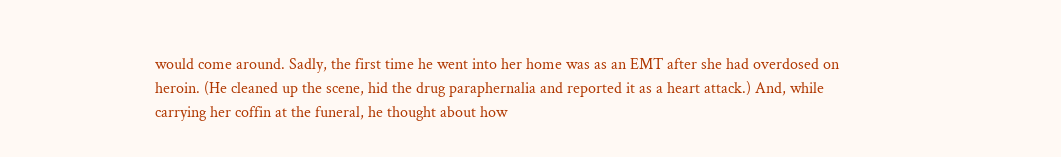would come around. Sadly, the first time he went into her home was as an EMT after she had overdosed on heroin. (He cleaned up the scene, hid the drug paraphernalia and reported it as a heart attack.) And, while carrying her coffin at the funeral, he thought about how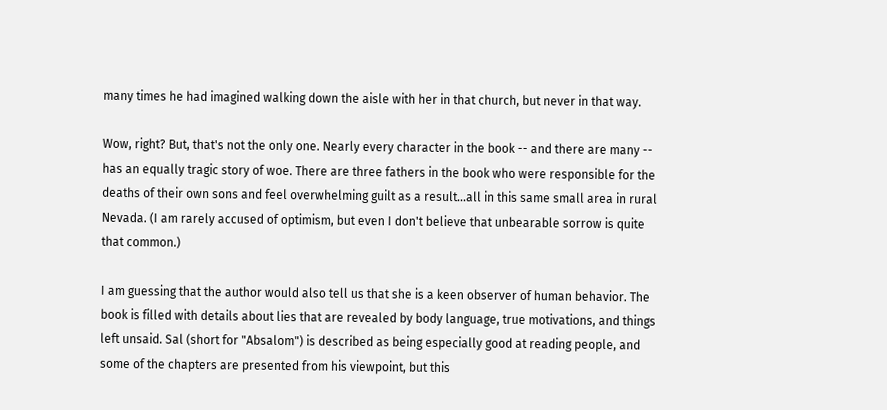many times he had imagined walking down the aisle with her in that church, but never in that way.

Wow, right? But, that's not the only one. Nearly every character in the book -- and there are many -- has an equally tragic story of woe. There are three fathers in the book who were responsible for the deaths of their own sons and feel overwhelming guilt as a result...all in this same small area in rural Nevada. (I am rarely accused of optimism, but even I don't believe that unbearable sorrow is quite that common.)

I am guessing that the author would also tell us that she is a keen observer of human behavior. The book is filled with details about lies that are revealed by body language, true motivations, and things left unsaid. Sal (short for "Absalom") is described as being especially good at reading people, and some of the chapters are presented from his viewpoint, but this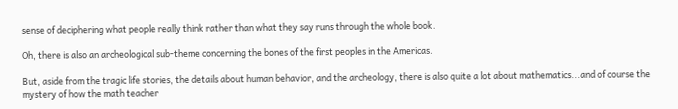sense of deciphering what people really think rather than what they say runs through the whole book.

Oh, there is also an archeological sub-theme concerning the bones of the first peoples in the Americas.

But, aside from the tragic life stories, the details about human behavior, and the archeology, there is also quite a lot about mathematics...and of course the mystery of how the math teacher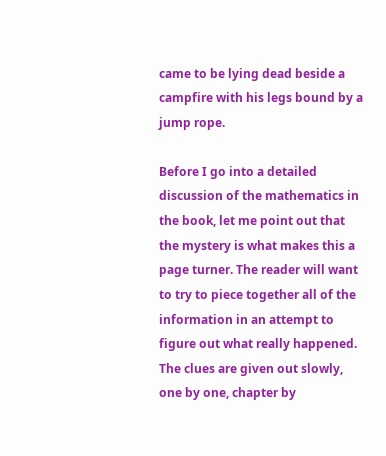came to be lying dead beside a campfire with his legs bound by a jump rope.

Before I go into a detailed discussion of the mathematics in the book, let me point out that the mystery is what makes this a page turner. The reader will want to try to piece together all of the information in an attempt to figure out what really happened. The clues are given out slowly, one by one, chapter by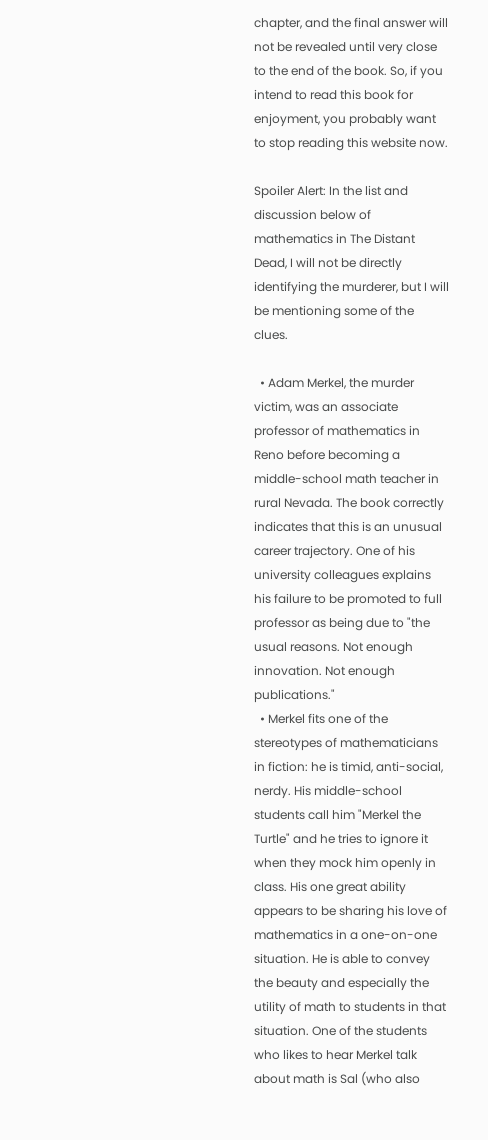chapter, and the final answer will not be revealed until very close to the end of the book. So, if you intend to read this book for enjoyment, you probably want to stop reading this website now.

Spoiler Alert: In the list and discussion below of mathematics in The Distant Dead, I will not be directly identifying the murderer, but I will be mentioning some of the clues.

  • Adam Merkel, the murder victim, was an associate professor of mathematics in Reno before becoming a middle-school math teacher in rural Nevada. The book correctly indicates that this is an unusual career trajectory. One of his university colleagues explains his failure to be promoted to full professor as being due to "the usual reasons. Not enough innovation. Not enough publications."
  • Merkel fits one of the stereotypes of mathematicians in fiction: he is timid, anti-social, nerdy. His middle-school students call him "Merkel the Turtle" and he tries to ignore it when they mock him openly in class. His one great ability appears to be sharing his love of mathematics in a one-on-one situation. He is able to convey the beauty and especially the utility of math to students in that situation. One of the students who likes to hear Merkel talk about math is Sal (who also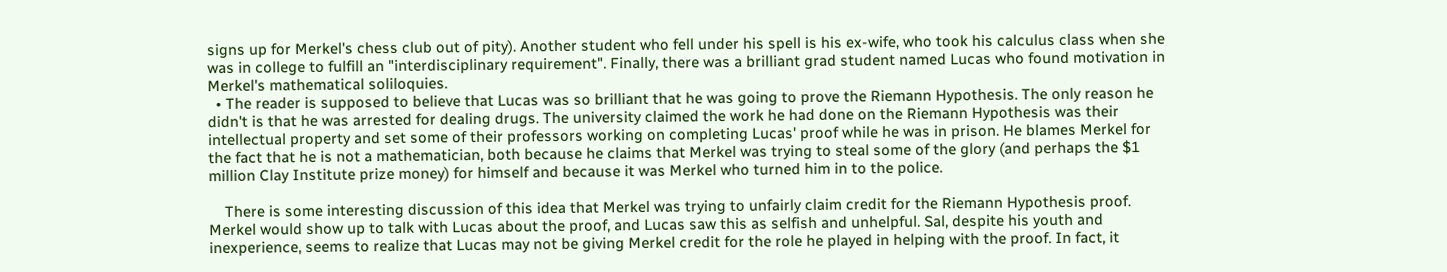signs up for Merkel's chess club out of pity). Another student who fell under his spell is his ex-wife, who took his calculus class when she was in college to fulfill an "interdisciplinary requirement". Finally, there was a brilliant grad student named Lucas who found motivation in Merkel's mathematical soliloquies.
  • The reader is supposed to believe that Lucas was so brilliant that he was going to prove the Riemann Hypothesis. The only reason he didn't is that he was arrested for dealing drugs. The university claimed the work he had done on the Riemann Hypothesis was their intellectual property and set some of their professors working on completing Lucas' proof while he was in prison. He blames Merkel for the fact that he is not a mathematician, both because he claims that Merkel was trying to steal some of the glory (and perhaps the $1 million Clay Institute prize money) for himself and because it was Merkel who turned him in to the police.

    There is some interesting discussion of this idea that Merkel was trying to unfairly claim credit for the Riemann Hypothesis proof. Merkel would show up to talk with Lucas about the proof, and Lucas saw this as selfish and unhelpful. Sal, despite his youth and inexperience, seems to realize that Lucas may not be giving Merkel credit for the role he played in helping with the proof. In fact, it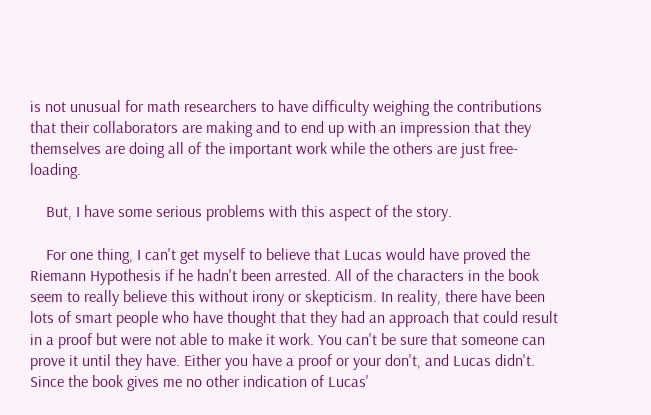is not unusual for math researchers to have difficulty weighing the contributions that their collaborators are making and to end up with an impression that they themselves are doing all of the important work while the others are just free-loading.

    But, I have some serious problems with this aspect of the story.

    For one thing, I can't get myself to believe that Lucas would have proved the Riemann Hypothesis if he hadn't been arrested. All of the characters in the book seem to really believe this without irony or skepticism. In reality, there have been lots of smart people who have thought that they had an approach that could result in a proof but were not able to make it work. You can't be sure that someone can prove it until they have. Either you have a proof or your don't, and Lucas didn't. Since the book gives me no other indication of Lucas'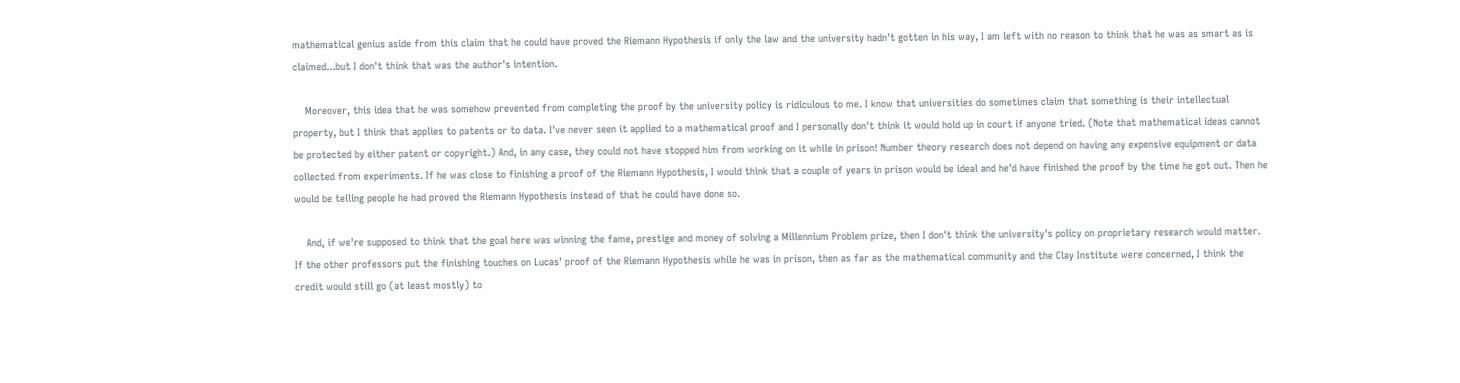mathematical genius aside from this claim that he could have proved the Riemann Hypothesis if only the law and the university hadn't gotten in his way, I am left with no reason to think that he was as smart as is claimed...but I don't think that was the author's intention.

    Moreover, this idea that he was somehow prevented from completing the proof by the university policy is ridiculous to me. I know that universities do sometimes claim that something is their intellectual property, but I think that applies to patents or to data. I've never seen it applied to a mathematical proof and I personally don't think it would hold up in court if anyone tried. (Note that mathematical ideas cannot be protected by either patent or copyright.) And, in any case, they could not have stopped him from working on it while in prison! Number theory research does not depend on having any expensive equipment or data collected from experiments. If he was close to finishing a proof of the Riemann Hypothesis, I would think that a couple of years in prison would be ideal and he'd have finished the proof by the time he got out. Then he would be telling people he had proved the Riemann Hypothesis instead of that he could have done so.

    And, if we're supposed to think that the goal here was winning the fame, prestige and money of solving a Millennium Problem prize, then I don't think the university's policy on proprietary research would matter. If the other professors put the finishing touches on Lucas' proof of the Riemann Hypothesis while he was in prison, then as far as the mathematical community and the Clay Institute were concerned, I think the credit would still go (at least mostly) to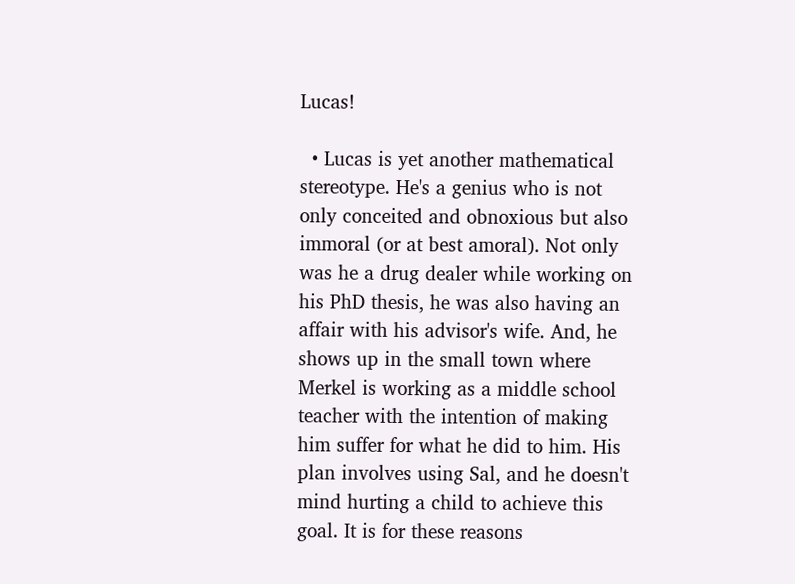Lucas!

  • Lucas is yet another mathematical stereotype. He's a genius who is not only conceited and obnoxious but also immoral (or at best amoral). Not only was he a drug dealer while working on his PhD thesis, he was also having an affair with his advisor's wife. And, he shows up in the small town where Merkel is working as a middle school teacher with the intention of making him suffer for what he did to him. His plan involves using Sal, and he doesn't mind hurting a child to achieve this goal. It is for these reasons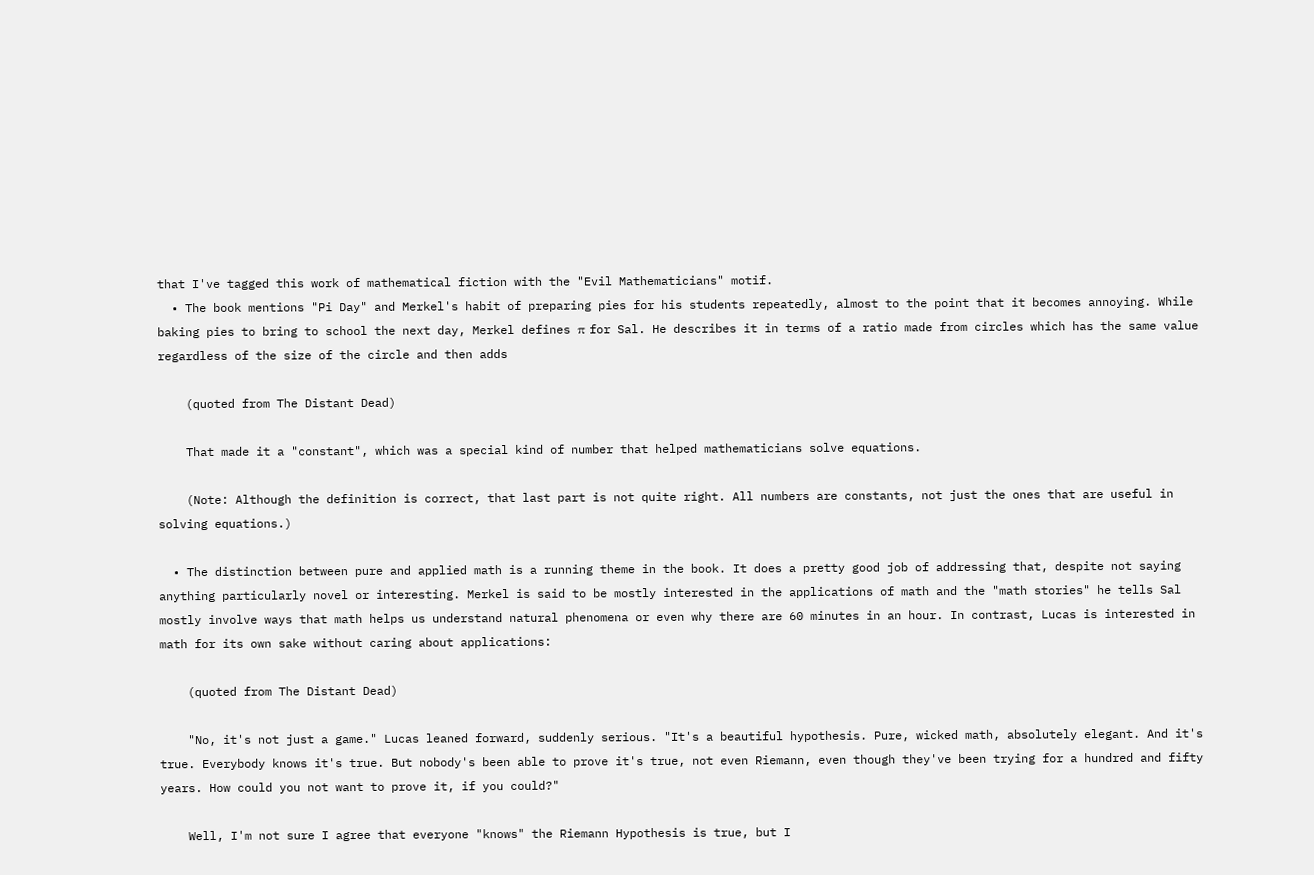that I've tagged this work of mathematical fiction with the "Evil Mathematicians" motif.
  • The book mentions "Pi Day" and Merkel's habit of preparing pies for his students repeatedly, almost to the point that it becomes annoying. While baking pies to bring to school the next day, Merkel defines π for Sal. He describes it in terms of a ratio made from circles which has the same value regardless of the size of the circle and then adds

    (quoted from The Distant Dead)

    That made it a "constant", which was a special kind of number that helped mathematicians solve equations.

    (Note: Although the definition is correct, that last part is not quite right. All numbers are constants, not just the ones that are useful in solving equations.)

  • The distinction between pure and applied math is a running theme in the book. It does a pretty good job of addressing that, despite not saying anything particularly novel or interesting. Merkel is said to be mostly interested in the applications of math and the "math stories" he tells Sal mostly involve ways that math helps us understand natural phenomena or even why there are 60 minutes in an hour. In contrast, Lucas is interested in math for its own sake without caring about applications:

    (quoted from The Distant Dead)

    "No, it's not just a game." Lucas leaned forward, suddenly serious. "It's a beautiful hypothesis. Pure, wicked math, absolutely elegant. And it's true. Everybody knows it's true. But nobody's been able to prove it's true, not even Riemann, even though they've been trying for a hundred and fifty years. How could you not want to prove it, if you could?"

    Well, I'm not sure I agree that everyone "knows" the Riemann Hypothesis is true, but I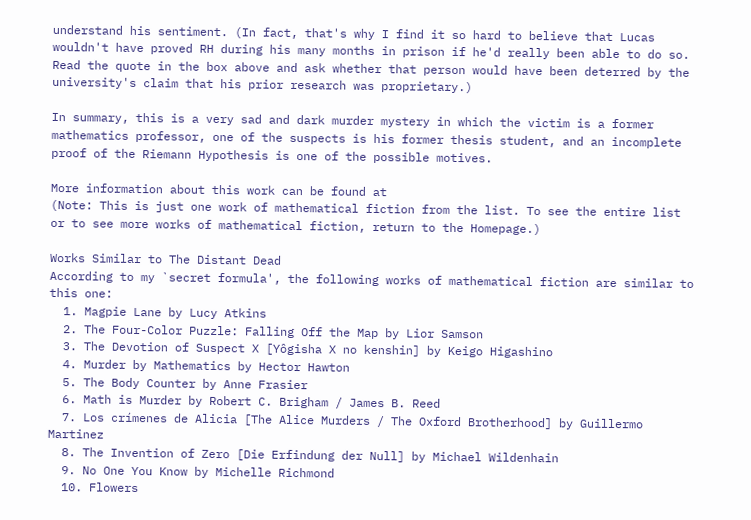understand his sentiment. (In fact, that's why I find it so hard to believe that Lucas wouldn't have proved RH during his many months in prison if he'd really been able to do so. Read the quote in the box above and ask whether that person would have been deterred by the university's claim that his prior research was proprietary.)

In summary, this is a very sad and dark murder mystery in which the victim is a former mathematics professor, one of the suspects is his former thesis student, and an incomplete proof of the Riemann Hypothesis is one of the possible motives.

More information about this work can be found at
(Note: This is just one work of mathematical fiction from the list. To see the entire list or to see more works of mathematical fiction, return to the Homepage.)

Works Similar to The Distant Dead
According to my `secret formula', the following works of mathematical fiction are similar to this one:
  1. Magpie Lane by Lucy Atkins
  2. The Four-Color Puzzle: Falling Off the Map by Lior Samson
  3. The Devotion of Suspect X [Yôgisha X no kenshin] by Keigo Higashino
  4. Murder by Mathematics by Hector Hawton
  5. The Body Counter by Anne Frasier
  6. Math is Murder by Robert C. Brigham / James B. Reed
  7. Los crímenes de Alicia [The Alice Murders / The Oxford Brotherhood] by Guillermo Martinez
  8. The Invention of Zero [Die Erfindung der Null] by Michael Wildenhain
  9. No One You Know by Michelle Richmond
  10. Flowers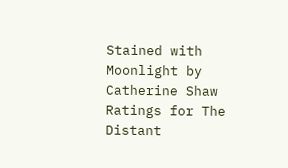Stained with Moonlight by Catherine Shaw
Ratings for The Distant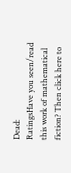Dead:
RatingsHave you seen/read this work of mathematical fiction? Then click here to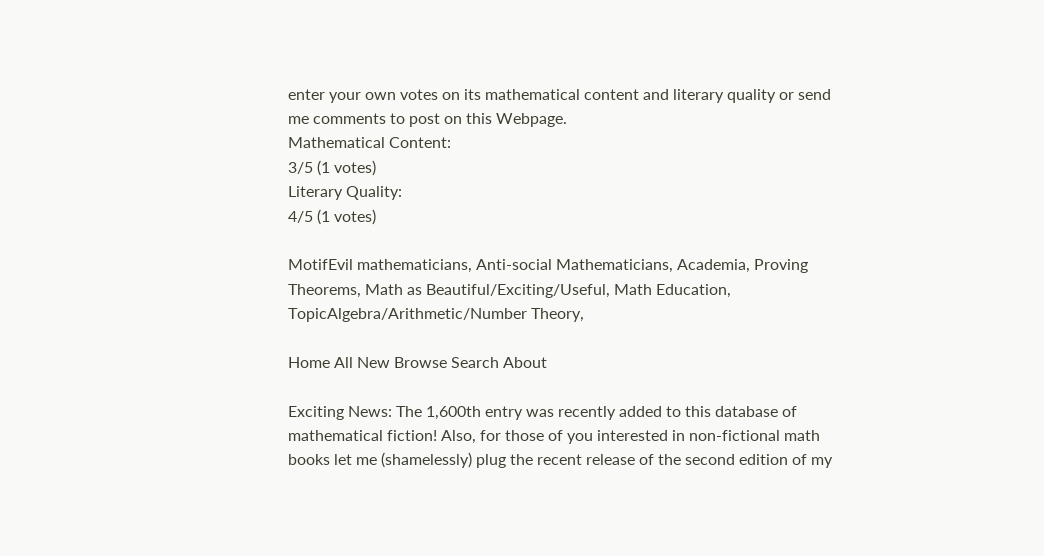enter your own votes on its mathematical content and literary quality or send me comments to post on this Webpage.
Mathematical Content:
3/5 (1 votes)
Literary Quality:
4/5 (1 votes)

MotifEvil mathematicians, Anti-social Mathematicians, Academia, Proving Theorems, Math as Beautiful/Exciting/Useful, Math Education,
TopicAlgebra/Arithmetic/Number Theory,

Home All New Browse Search About

Exciting News: The 1,600th entry was recently added to this database of mathematical fiction! Also, for those of you interested in non-fictional math books let me (shamelessly) plug the recent release of the second edition of my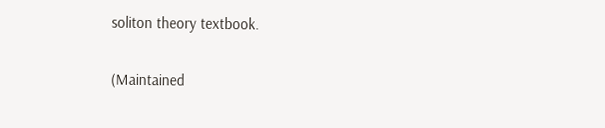soliton theory textbook.

(Maintained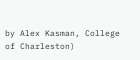by Alex Kasman, College of Charleston)